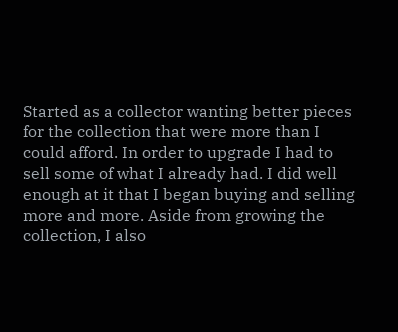Started as a collector wanting better pieces for the collection that were more than I could afford. In order to upgrade I had to sell some of what I already had. I did well enough at it that I began buying and selling more and more. Aside from growing the collection, I also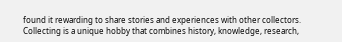found it rewarding to share stories and experiences with other collectors. Collecting is a unique hobby that combines history, knowledge, research,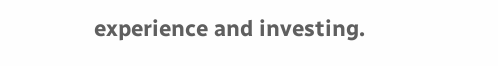experience and investing.